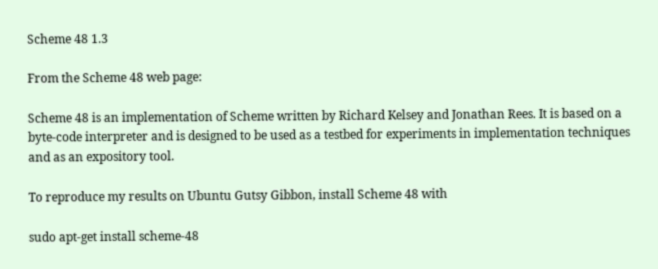Scheme 48 1.3

From the Scheme 48 web page:

Scheme 48 is an implementation of Scheme written by Richard Kelsey and Jonathan Rees. It is based on a byte-code interpreter and is designed to be used as a testbed for experiments in implementation techniques and as an expository tool.

To reproduce my results on Ubuntu Gutsy Gibbon, install Scheme 48 with

sudo apt-get install scheme-48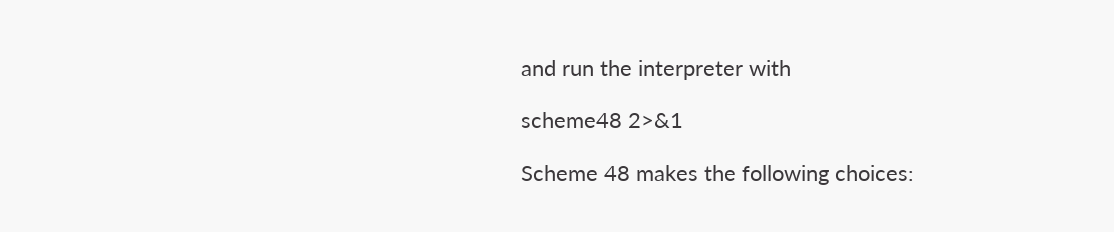and run the interpreter with

scheme48 2>&1

Scheme 48 makes the following choices: